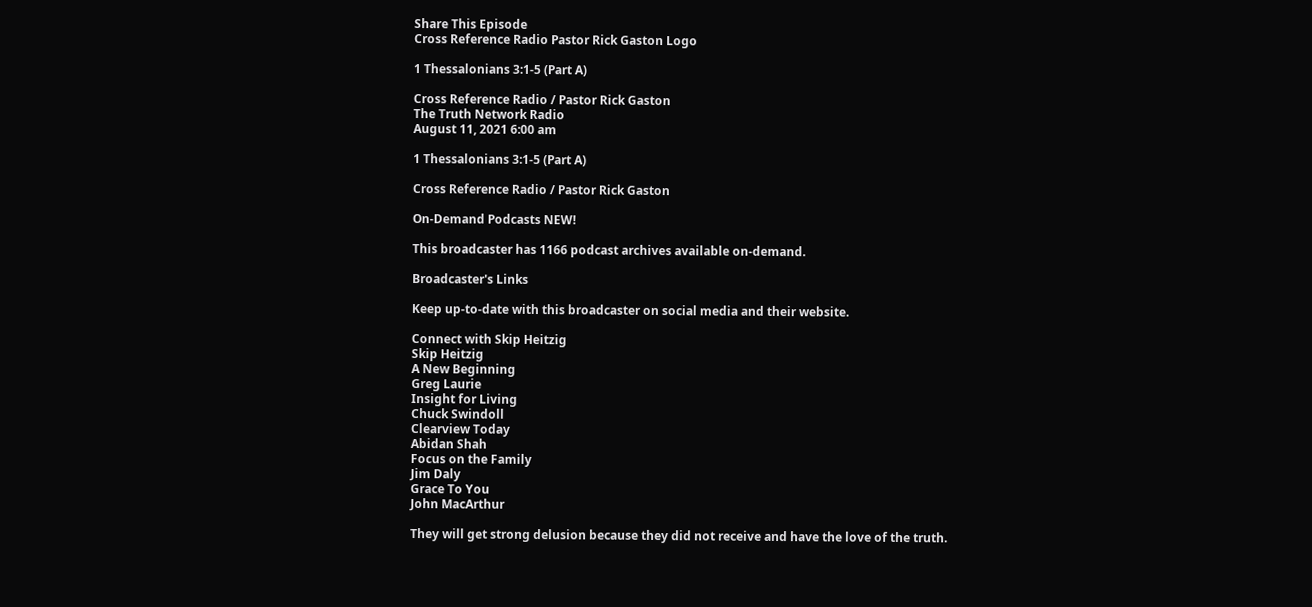Share This Episode
Cross Reference Radio Pastor Rick Gaston Logo

1 Thessalonians 3:1-5 (Part A)

Cross Reference Radio / Pastor Rick Gaston
The Truth Network Radio
August 11, 2021 6:00 am

1 Thessalonians 3:1-5 (Part A)

Cross Reference Radio / Pastor Rick Gaston

On-Demand Podcasts NEW!

This broadcaster has 1166 podcast archives available on-demand.

Broadcaster's Links

Keep up-to-date with this broadcaster on social media and their website.

Connect with Skip Heitzig
Skip Heitzig
A New Beginning
Greg Laurie
Insight for Living
Chuck Swindoll
Clearview Today
Abidan Shah
Focus on the Family
Jim Daly
Grace To You
John MacArthur

They will get strong delusion because they did not receive and have the love of the truth.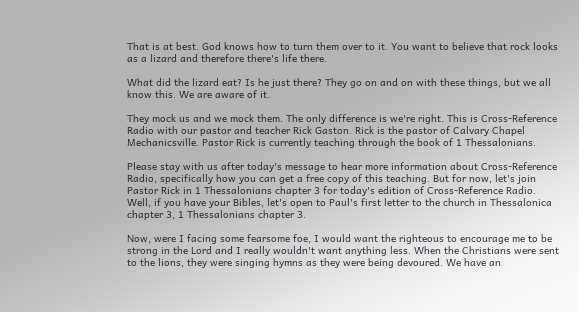That is at best. God knows how to turn them over to it. You want to believe that rock looks as a lizard and therefore there's life there.

What did the lizard eat? Is he just there? They go on and on with these things, but we all know this. We are aware of it.

They mock us and we mock them. The only difference is we're right. This is Cross-Reference Radio with our pastor and teacher Rick Gaston. Rick is the pastor of Calvary Chapel Mechanicsville. Pastor Rick is currently teaching through the book of 1 Thessalonians.

Please stay with us after today's message to hear more information about Cross-Reference Radio, specifically how you can get a free copy of this teaching. But for now, let's join Pastor Rick in 1 Thessalonians chapter 3 for today's edition of Cross-Reference Radio. Well, if you have your Bibles, let's open to Paul's first letter to the church in Thessalonica chapter 3, 1 Thessalonians chapter 3.

Now, were I facing some fearsome foe, I would want the righteous to encourage me to be strong in the Lord and I really wouldn't want anything less. When the Christians were sent to the lions, they were singing hymns as they were being devoured. We have an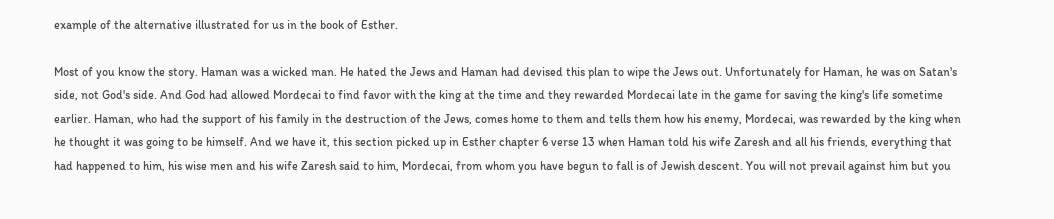example of the alternative illustrated for us in the book of Esther.

Most of you know the story. Haman was a wicked man. He hated the Jews and Haman had devised this plan to wipe the Jews out. Unfortunately for Haman, he was on Satan's side, not God's side. And God had allowed Mordecai to find favor with the king at the time and they rewarded Mordecai late in the game for saving the king's life sometime earlier. Haman, who had the support of his family in the destruction of the Jews, comes home to them and tells them how his enemy, Mordecai, was rewarded by the king when he thought it was going to be himself. And we have it, this section picked up in Esther chapter 6 verse 13 when Haman told his wife Zaresh and all his friends, everything that had happened to him, his wise men and his wife Zaresh said to him, Mordecai, from whom you have begun to fall is of Jewish descent. You will not prevail against him but you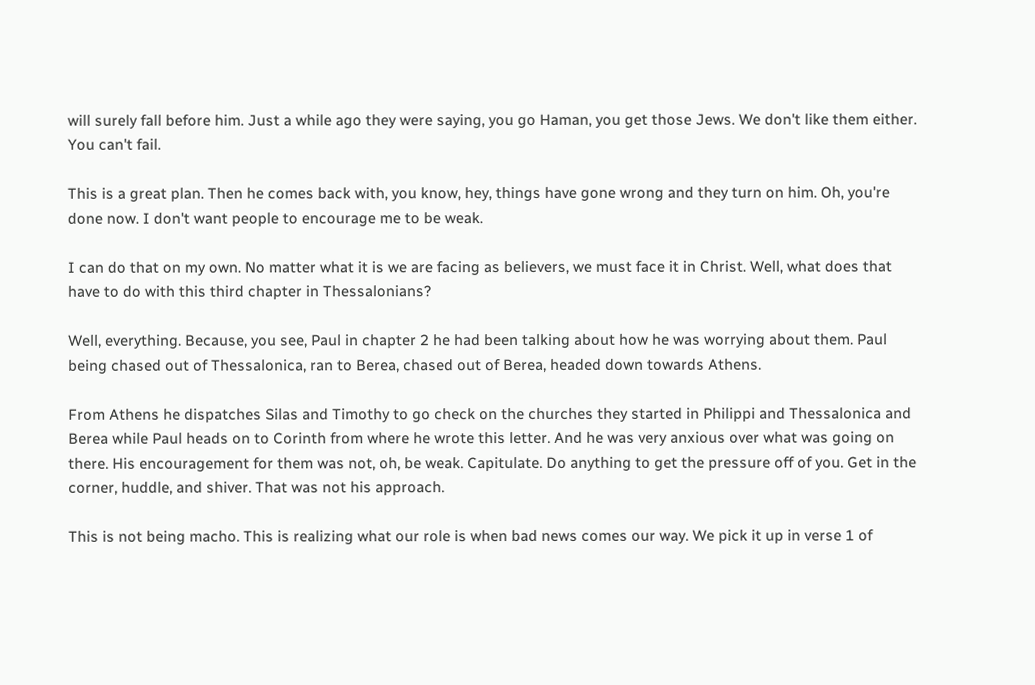will surely fall before him. Just a while ago they were saying, you go Haman, you get those Jews. We don't like them either. You can't fail.

This is a great plan. Then he comes back with, you know, hey, things have gone wrong and they turn on him. Oh, you're done now. I don't want people to encourage me to be weak.

I can do that on my own. No matter what it is we are facing as believers, we must face it in Christ. Well, what does that have to do with this third chapter in Thessalonians?

Well, everything. Because, you see, Paul in chapter 2 he had been talking about how he was worrying about them. Paul being chased out of Thessalonica, ran to Berea, chased out of Berea, headed down towards Athens.

From Athens he dispatches Silas and Timothy to go check on the churches they started in Philippi and Thessalonica and Berea while Paul heads on to Corinth from where he wrote this letter. And he was very anxious over what was going on there. His encouragement for them was not, oh, be weak. Capitulate. Do anything to get the pressure off of you. Get in the corner, huddle, and shiver. That was not his approach.

This is not being macho. This is realizing what our role is when bad news comes our way. We pick it up in verse 1 of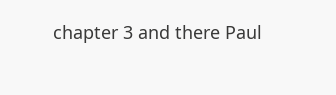chapter 3 and there Paul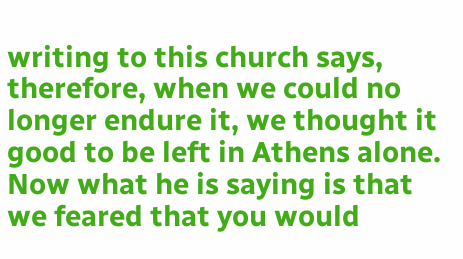writing to this church says, therefore, when we could no longer endure it, we thought it good to be left in Athens alone. Now what he is saying is that we feared that you would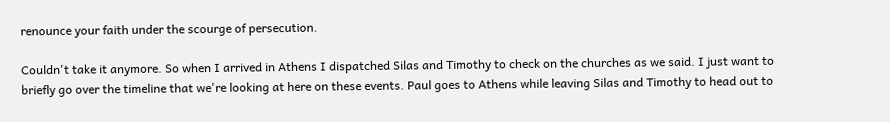renounce your faith under the scourge of persecution.

Couldn't take it anymore. So when I arrived in Athens I dispatched Silas and Timothy to check on the churches as we said. I just want to briefly go over the timeline that we're looking at here on these events. Paul goes to Athens while leaving Silas and Timothy to head out to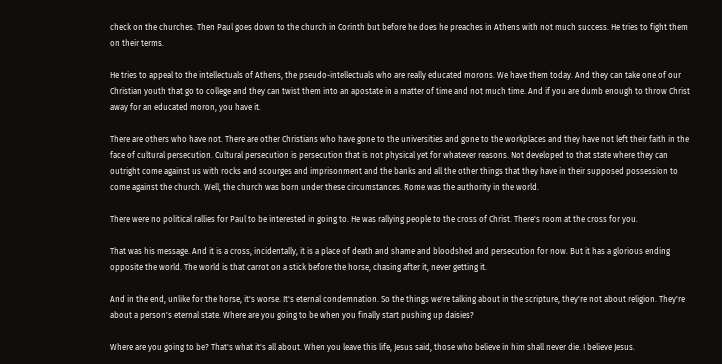check on the churches. Then Paul goes down to the church in Corinth but before he does he preaches in Athens with not much success. He tries to fight them on their terms.

He tries to appeal to the intellectuals of Athens, the pseudo-intellectuals who are really educated morons. We have them today. And they can take one of our Christian youth that go to college and they can twist them into an apostate in a matter of time and not much time. And if you are dumb enough to throw Christ away for an educated moron, you have it.

There are others who have not. There are other Christians who have gone to the universities and gone to the workplaces and they have not left their faith in the face of cultural persecution. Cultural persecution is persecution that is not physical yet for whatever reasons. Not developed to that state where they can outright come against us with rocks and scourges and imprisonment and the banks and all the other things that they have in their supposed possession to come against the church. Well, the church was born under these circumstances. Rome was the authority in the world.

There were no political rallies for Paul to be interested in going to. He was rallying people to the cross of Christ. There's room at the cross for you.

That was his message. And it is a cross, incidentally, it is a place of death and shame and bloodshed and persecution for now. But it has a glorious ending opposite the world. The world is that carrot on a stick before the horse, chasing after it, never getting it.

And in the end, unlike for the horse, it's worse. It's eternal condemnation. So the things we're talking about in the scripture, they're not about religion. They're about a person's eternal state. Where are you going to be when you finally start pushing up daisies?

Where are you going to be? That's what it's all about. When you leave this life, Jesus said, those who believe in him shall never die. I believe Jesus.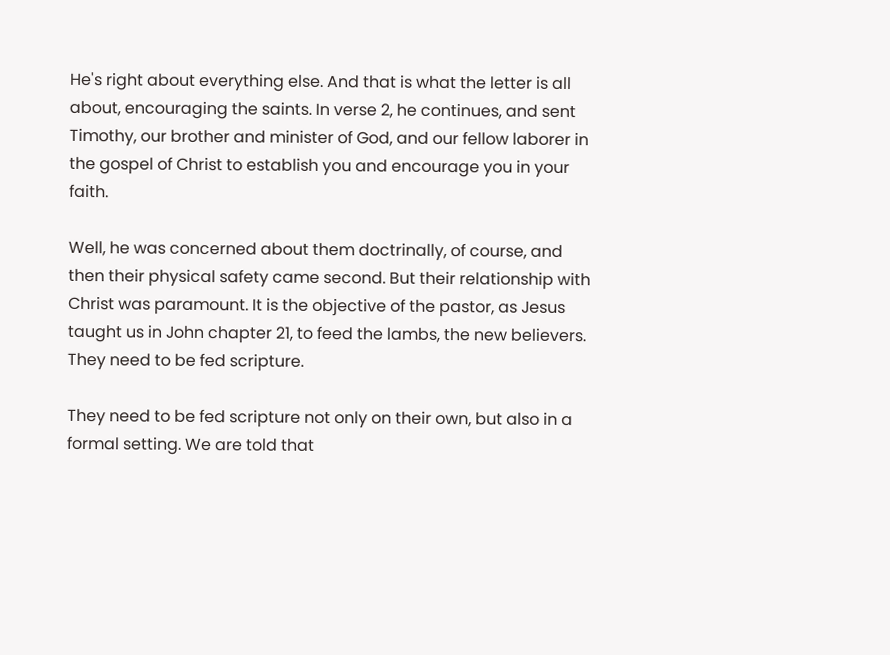He's right about everything else. And that is what the letter is all about, encouraging the saints. In verse 2, he continues, and sent Timothy, our brother and minister of God, and our fellow laborer in the gospel of Christ to establish you and encourage you in your faith.

Well, he was concerned about them doctrinally, of course, and then their physical safety came second. But their relationship with Christ was paramount. It is the objective of the pastor, as Jesus taught us in John chapter 21, to feed the lambs, the new believers. They need to be fed scripture.

They need to be fed scripture not only on their own, but also in a formal setting. We are told that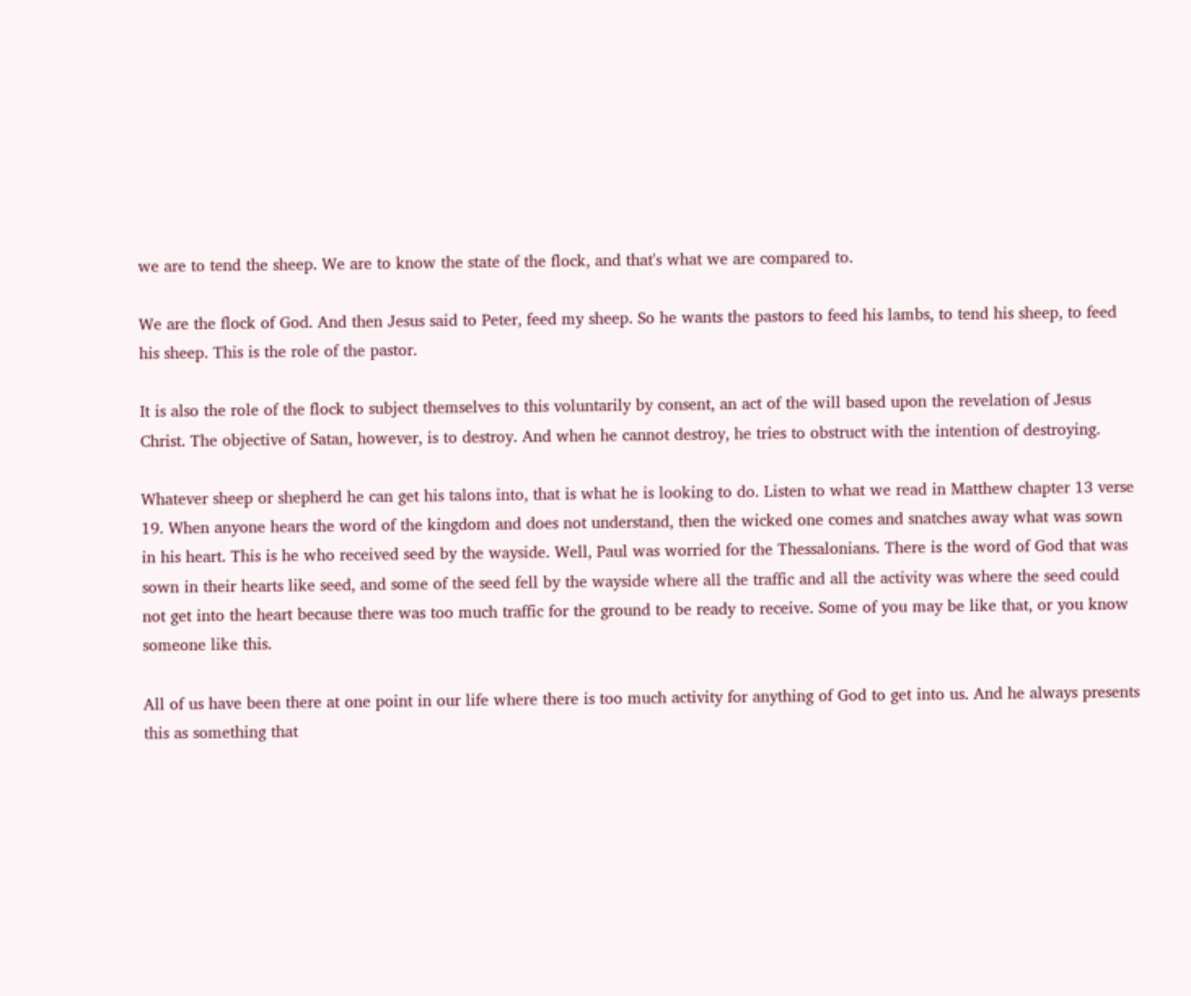we are to tend the sheep. We are to know the state of the flock, and that's what we are compared to.

We are the flock of God. And then Jesus said to Peter, feed my sheep. So he wants the pastors to feed his lambs, to tend his sheep, to feed his sheep. This is the role of the pastor.

It is also the role of the flock to subject themselves to this voluntarily by consent, an act of the will based upon the revelation of Jesus Christ. The objective of Satan, however, is to destroy. And when he cannot destroy, he tries to obstruct with the intention of destroying.

Whatever sheep or shepherd he can get his talons into, that is what he is looking to do. Listen to what we read in Matthew chapter 13 verse 19. When anyone hears the word of the kingdom and does not understand, then the wicked one comes and snatches away what was sown in his heart. This is he who received seed by the wayside. Well, Paul was worried for the Thessalonians. There is the word of God that was sown in their hearts like seed, and some of the seed fell by the wayside where all the traffic and all the activity was where the seed could not get into the heart because there was too much traffic for the ground to be ready to receive. Some of you may be like that, or you know someone like this.

All of us have been there at one point in our life where there is too much activity for anything of God to get into us. And he always presents this as something that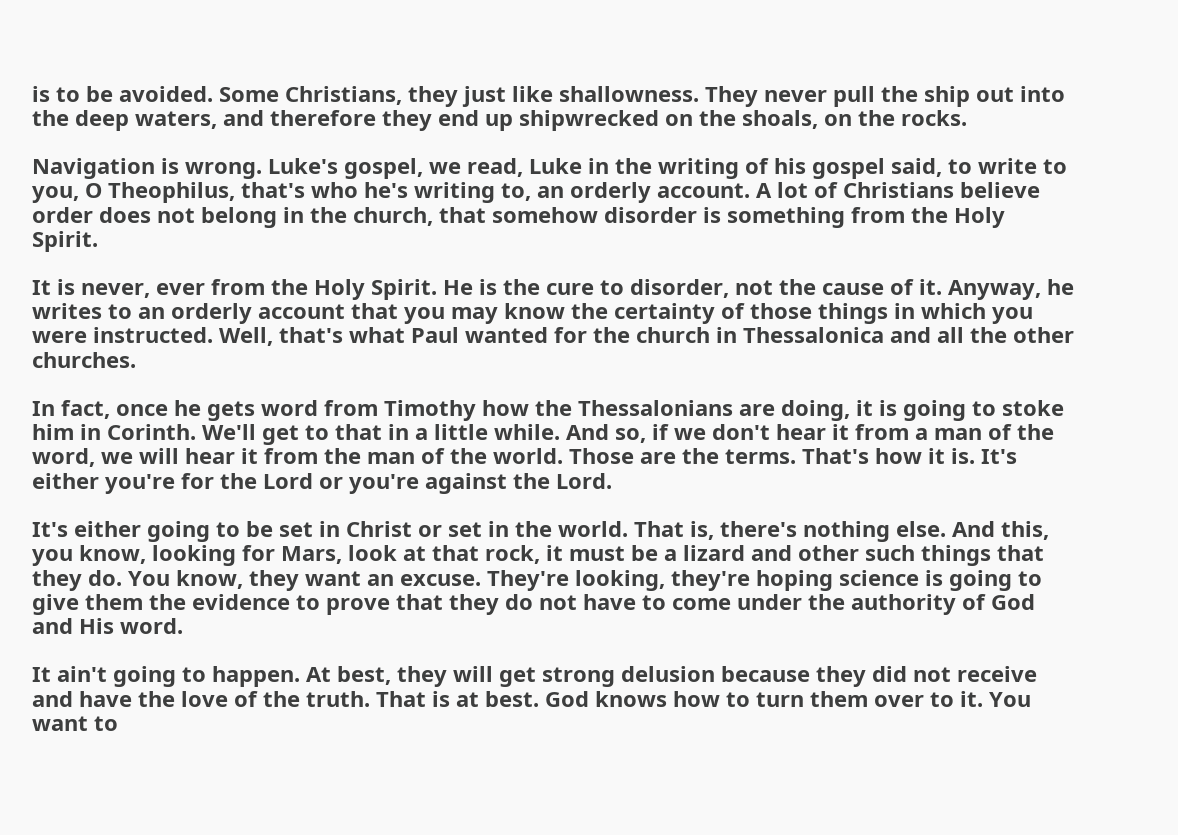is to be avoided. Some Christians, they just like shallowness. They never pull the ship out into the deep waters, and therefore they end up shipwrecked on the shoals, on the rocks.

Navigation is wrong. Luke's gospel, we read, Luke in the writing of his gospel said, to write to you, O Theophilus, that's who he's writing to, an orderly account. A lot of Christians believe order does not belong in the church, that somehow disorder is something from the Holy Spirit.

It is never, ever from the Holy Spirit. He is the cure to disorder, not the cause of it. Anyway, he writes to an orderly account that you may know the certainty of those things in which you were instructed. Well, that's what Paul wanted for the church in Thessalonica and all the other churches.

In fact, once he gets word from Timothy how the Thessalonians are doing, it is going to stoke him in Corinth. We'll get to that in a little while. And so, if we don't hear it from a man of the word, we will hear it from the man of the world. Those are the terms. That's how it is. It's either you're for the Lord or you're against the Lord.

It's either going to be set in Christ or set in the world. That is, there's nothing else. And this, you know, looking for Mars, look at that rock, it must be a lizard and other such things that they do. You know, they want an excuse. They're looking, they're hoping science is going to give them the evidence to prove that they do not have to come under the authority of God and His word.

It ain't going to happen. At best, they will get strong delusion because they did not receive and have the love of the truth. That is at best. God knows how to turn them over to it. You want to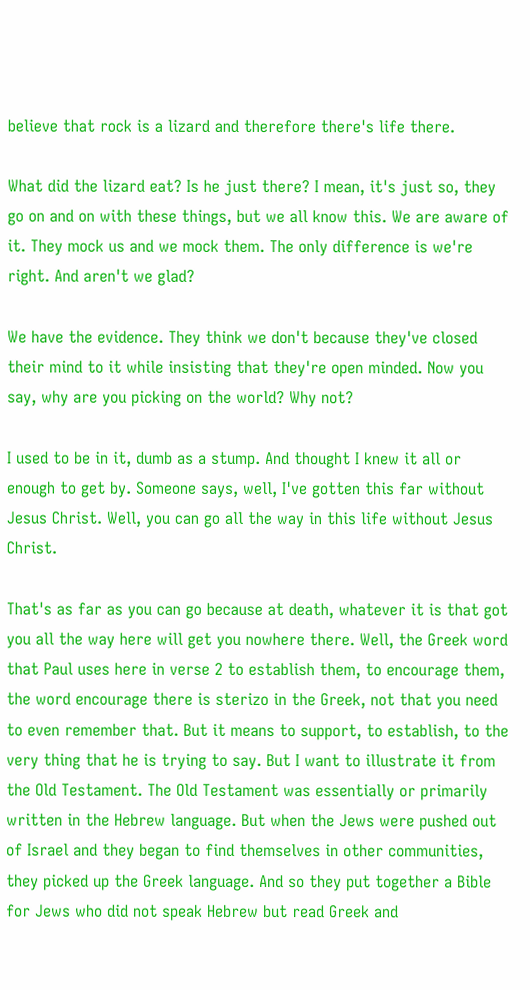believe that rock is a lizard and therefore there's life there.

What did the lizard eat? Is he just there? I mean, it's just so, they go on and on with these things, but we all know this. We are aware of it. They mock us and we mock them. The only difference is we're right. And aren't we glad?

We have the evidence. They think we don't because they've closed their mind to it while insisting that they're open minded. Now you say, why are you picking on the world? Why not?

I used to be in it, dumb as a stump. And thought I knew it all or enough to get by. Someone says, well, I've gotten this far without Jesus Christ. Well, you can go all the way in this life without Jesus Christ.

That's as far as you can go because at death, whatever it is that got you all the way here will get you nowhere there. Well, the Greek word that Paul uses here in verse 2 to establish them, to encourage them, the word encourage there is sterizo in the Greek, not that you need to even remember that. But it means to support, to establish, to the very thing that he is trying to say. But I want to illustrate it from the Old Testament. The Old Testament was essentially or primarily written in the Hebrew language. But when the Jews were pushed out of Israel and they began to find themselves in other communities, they picked up the Greek language. And so they put together a Bible for Jews who did not speak Hebrew but read Greek and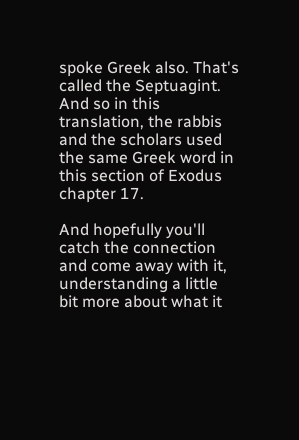spoke Greek also. That's called the Septuagint. And so in this translation, the rabbis and the scholars used the same Greek word in this section of Exodus chapter 17.

And hopefully you'll catch the connection and come away with it, understanding a little bit more about what it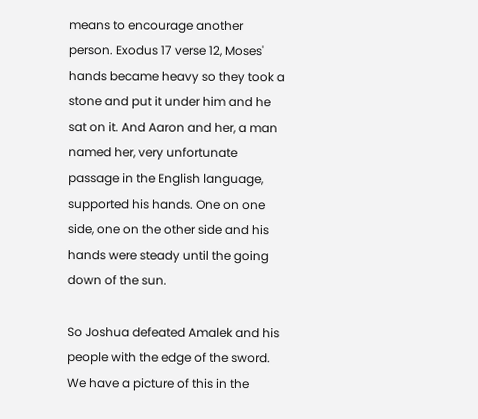means to encourage another person. Exodus 17 verse 12, Moses' hands became heavy so they took a stone and put it under him and he sat on it. And Aaron and her, a man named her, very unfortunate passage in the English language, supported his hands. One on one side, one on the other side and his hands were steady until the going down of the sun.

So Joshua defeated Amalek and his people with the edge of the sword. We have a picture of this in the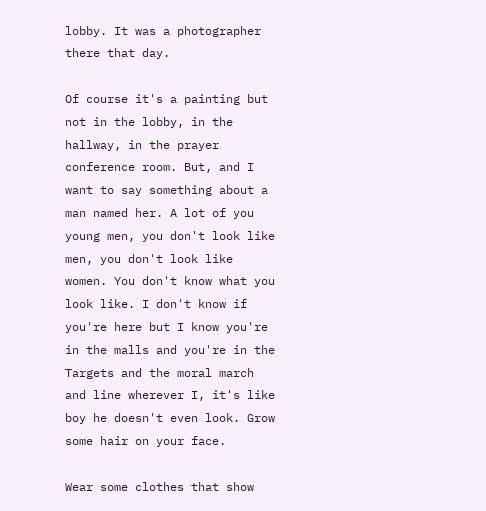lobby. It was a photographer there that day.

Of course it's a painting but not in the lobby, in the hallway, in the prayer conference room. But, and I want to say something about a man named her. A lot of you young men, you don't look like men, you don't look like women. You don't know what you look like. I don't know if you're here but I know you're in the malls and you're in the Targets and the moral march and line wherever I, it's like boy he doesn't even look. Grow some hair on your face.

Wear some clothes that show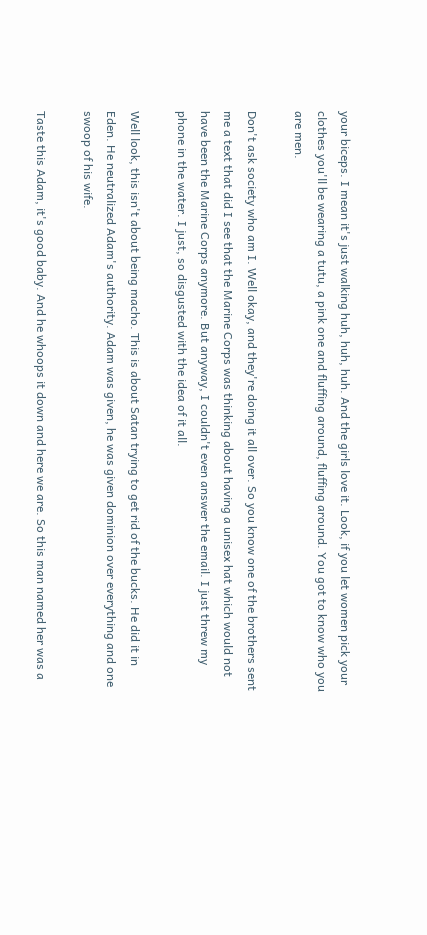your biceps. I mean it's just walking huh, huh, huh. And the girls love it. Look, if you let women pick your clothes you'll be wearing a tutu, a pink one and fluffing around, fluffing around. You got to know who you are men.

Don't ask society who am I. Well okay, and they're doing it all over. So you know one of the brothers sent me a text that did I see that the Marine Corps was thinking about having a unisex hat which would not have been the Marine Corps anymore. But anyway, I couldn't even answer the email. I just threw my phone in the water. I just, so disgusted with the idea of it all.

Well look, this isn't about being macho. This is about Satan trying to get rid of the bucks. He did it in Eden. He neutralized Adam's authority. Adam was given, he was given dominion over everything and one swoop of his wife.

Taste this Adam, it's good baby. And he whoops it down and here we are. So this man named her was a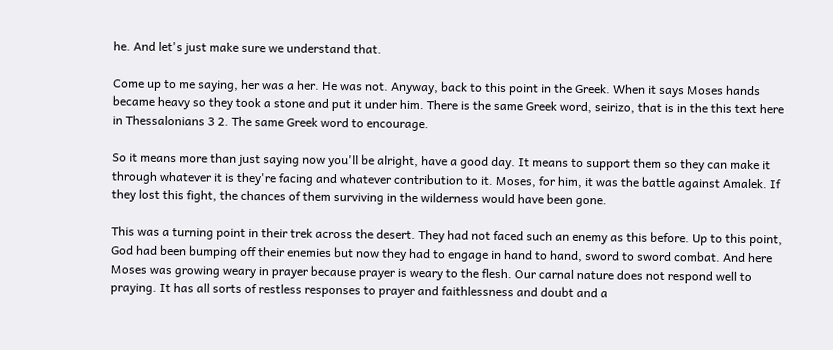he. And let's just make sure we understand that.

Come up to me saying, her was a her. He was not. Anyway, back to this point in the Greek. When it says Moses hands became heavy so they took a stone and put it under him. There is the same Greek word, seirizo, that is in the this text here in Thessalonians 3 2. The same Greek word to encourage.

So it means more than just saying now you'll be alright, have a good day. It means to support them so they can make it through whatever it is they're facing and whatever contribution to it. Moses, for him, it was the battle against Amalek. If they lost this fight, the chances of them surviving in the wilderness would have been gone.

This was a turning point in their trek across the desert. They had not faced such an enemy as this before. Up to this point, God had been bumping off their enemies but now they had to engage in hand to hand, sword to sword combat. And here Moses was growing weary in prayer because prayer is weary to the flesh. Our carnal nature does not respond well to praying. It has all sorts of restless responses to prayer and faithlessness and doubt and a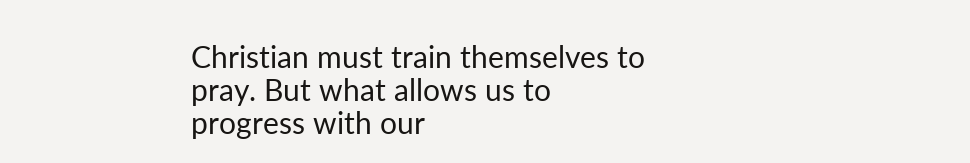Christian must train themselves to pray. But what allows us to progress with our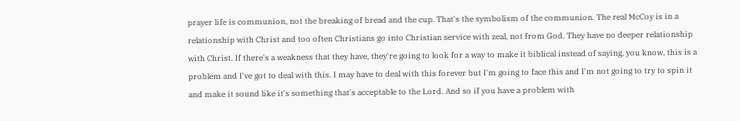prayer life is communion, not the breaking of bread and the cup. That's the symbolism of the communion. The real McCoy is in a relationship with Christ and too often Christians go into Christian service with zeal, not from God. They have no deeper relationship with Christ. If there's a weakness that they have, they're going to look for a way to make it biblical instead of saying, you know, this is a problem and I've got to deal with this. I may have to deal with this forever but I'm going to face this and I'm not going to try to spin it and make it sound like it's something that's acceptable to the Lord. And so if you have a problem with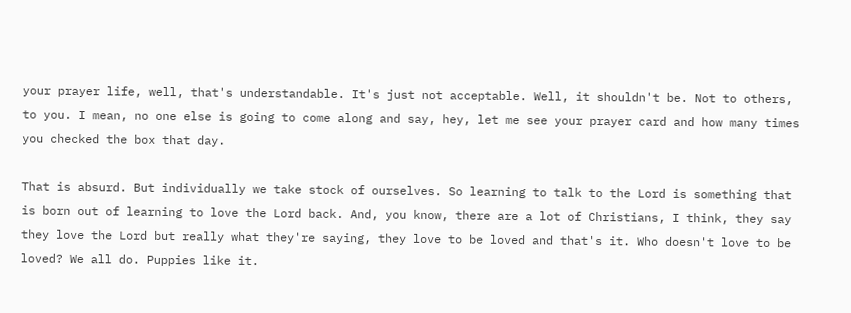your prayer life, well, that's understandable. It's just not acceptable. Well, it shouldn't be. Not to others, to you. I mean, no one else is going to come along and say, hey, let me see your prayer card and how many times you checked the box that day.

That is absurd. But individually we take stock of ourselves. So learning to talk to the Lord is something that is born out of learning to love the Lord back. And, you know, there are a lot of Christians, I think, they say they love the Lord but really what they're saying, they love to be loved and that's it. Who doesn't love to be loved? We all do. Puppies like it.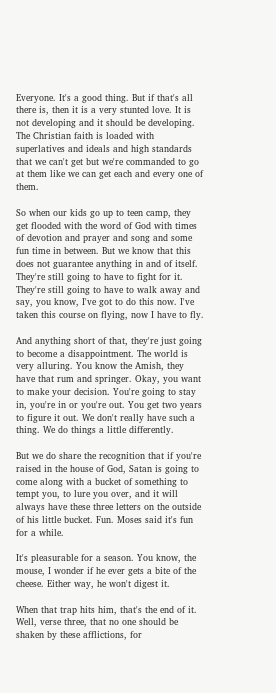Everyone. It's a good thing. But if that's all there is, then it is a very stunted love. It is not developing and it should be developing. The Christian faith is loaded with superlatives and ideals and high standards that we can't get but we're commanded to go at them like we can get each and every one of them.

So when our kids go up to teen camp, they get flooded with the word of God with times of devotion and prayer and song and some fun time in between. But we know that this does not guarantee anything in and of itself. They're still going to have to fight for it. They're still going to have to walk away and say, you know, I've got to do this now. I've taken this course on flying, now I have to fly.

And anything short of that, they're just going to become a disappointment. The world is very alluring. You know the Amish, they have that rum and springer. Okay, you want to make your decision. You're going to stay in, you're in or you're out. You get two years to figure it out. We don't really have such a thing. We do things a little differently.

But we do share the recognition that if you're raised in the house of God, Satan is going to come along with a bucket of something to tempt you, to lure you over, and it will always have these three letters on the outside of his little bucket. Fun. Moses said it's fun for a while.

It's pleasurable for a season. You know, the mouse, I wonder if he ever gets a bite of the cheese. Either way, he won't digest it.

When that trap hits him, that's the end of it. Well, verse three, that no one should be shaken by these afflictions, for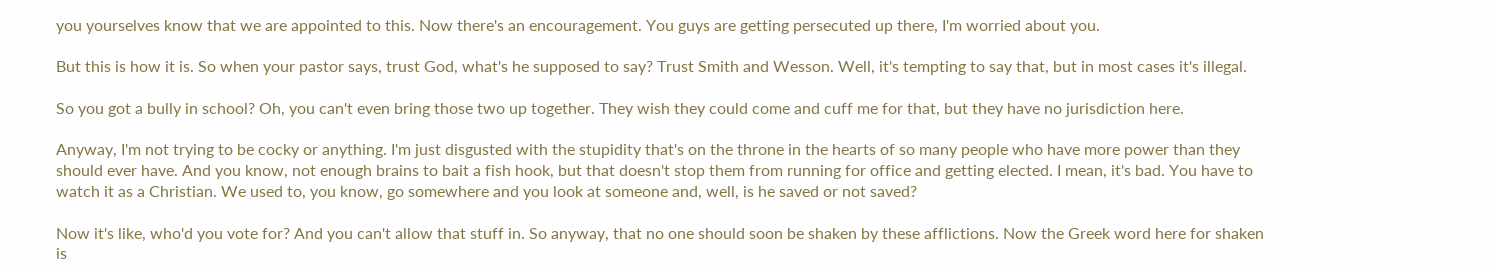you yourselves know that we are appointed to this. Now there's an encouragement. You guys are getting persecuted up there, I'm worried about you.

But this is how it is. So when your pastor says, trust God, what's he supposed to say? Trust Smith and Wesson. Well, it's tempting to say that, but in most cases it's illegal.

So you got a bully in school? Oh, you can't even bring those two up together. They wish they could come and cuff me for that, but they have no jurisdiction here.

Anyway, I'm not trying to be cocky or anything. I'm just disgusted with the stupidity that's on the throne in the hearts of so many people who have more power than they should ever have. And you know, not enough brains to bait a fish hook, but that doesn't stop them from running for office and getting elected. I mean, it's bad. You have to watch it as a Christian. We used to, you know, go somewhere and you look at someone and, well, is he saved or not saved?

Now it's like, who'd you vote for? And you can't allow that stuff in. So anyway, that no one should soon be shaken by these afflictions. Now the Greek word here for shaken is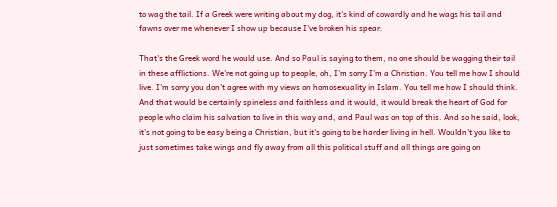to wag the tail. If a Greek were writing about my dog, it's kind of cowardly and he wags his tail and fawns over me whenever I show up because I've broken his spear.

That's the Greek word he would use. And so Paul is saying to them, no one should be wagging their tail in these afflictions. We're not going up to people, oh, I'm sorry I'm a Christian. You tell me how I should live. I'm sorry you don't agree with my views on homosexuality in Islam. You tell me how I should think. And that would be certainly spineless and faithless and it would, it would break the heart of God for people who claim his salvation to live in this way and, and Paul was on top of this. And so he said, look, it's not going to be easy being a Christian, but it's going to be harder living in hell. Wouldn't you like to just sometimes take wings and fly away from all this political stuff and all things are going on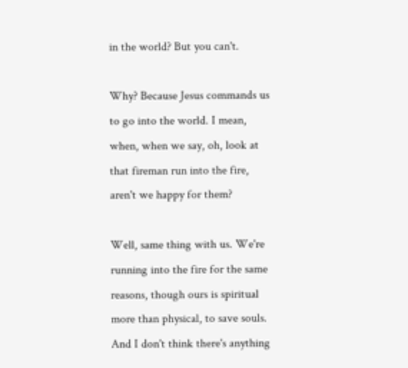in the world? But you can't.

Why? Because Jesus commands us to go into the world. I mean, when, when we say, oh, look at that fireman run into the fire, aren't we happy for them?

Well, same thing with us. We're running into the fire for the same reasons, though ours is spiritual more than physical, to save souls. And I don't think there's anything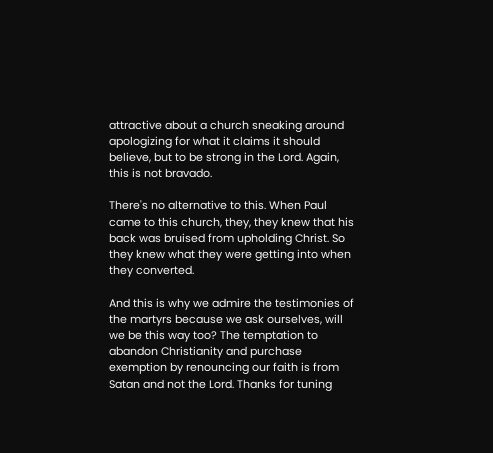attractive about a church sneaking around apologizing for what it claims it should believe, but to be strong in the Lord. Again, this is not bravado.

There's no alternative to this. When Paul came to this church, they, they knew that his back was bruised from upholding Christ. So they knew what they were getting into when they converted.

And this is why we admire the testimonies of the martyrs because we ask ourselves, will we be this way too? The temptation to abandon Christianity and purchase exemption by renouncing our faith is from Satan and not the Lord. Thanks for tuning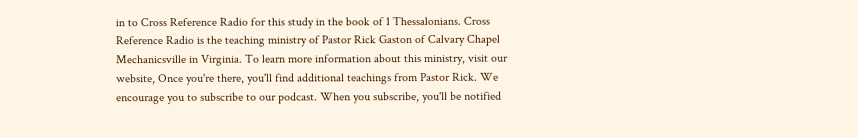in to Cross Reference Radio for this study in the book of 1 Thessalonians. Cross Reference Radio is the teaching ministry of Pastor Rick Gaston of Calvary Chapel Mechanicsville in Virginia. To learn more information about this ministry, visit our website, Once you're there, you'll find additional teachings from Pastor Rick. We encourage you to subscribe to our podcast. When you subscribe, you'll be notified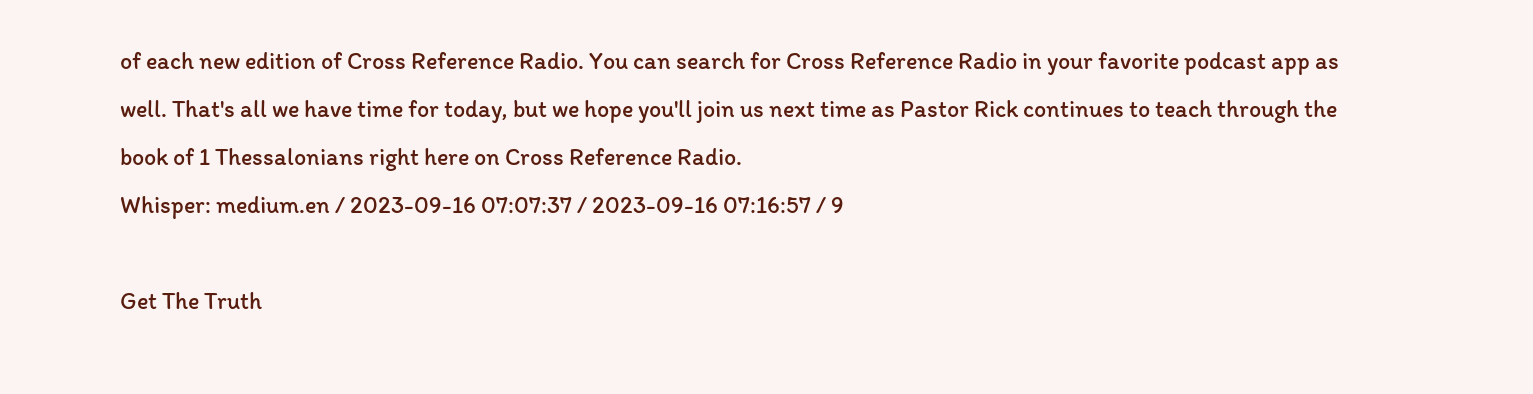of each new edition of Cross Reference Radio. You can search for Cross Reference Radio in your favorite podcast app as well. That's all we have time for today, but we hope you'll join us next time as Pastor Rick continues to teach through the book of 1 Thessalonians right here on Cross Reference Radio.
Whisper: medium.en / 2023-09-16 07:07:37 / 2023-09-16 07:16:57 / 9

Get The Truth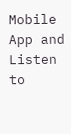Mobile App and Listen to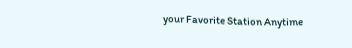your Favorite Station Anytime